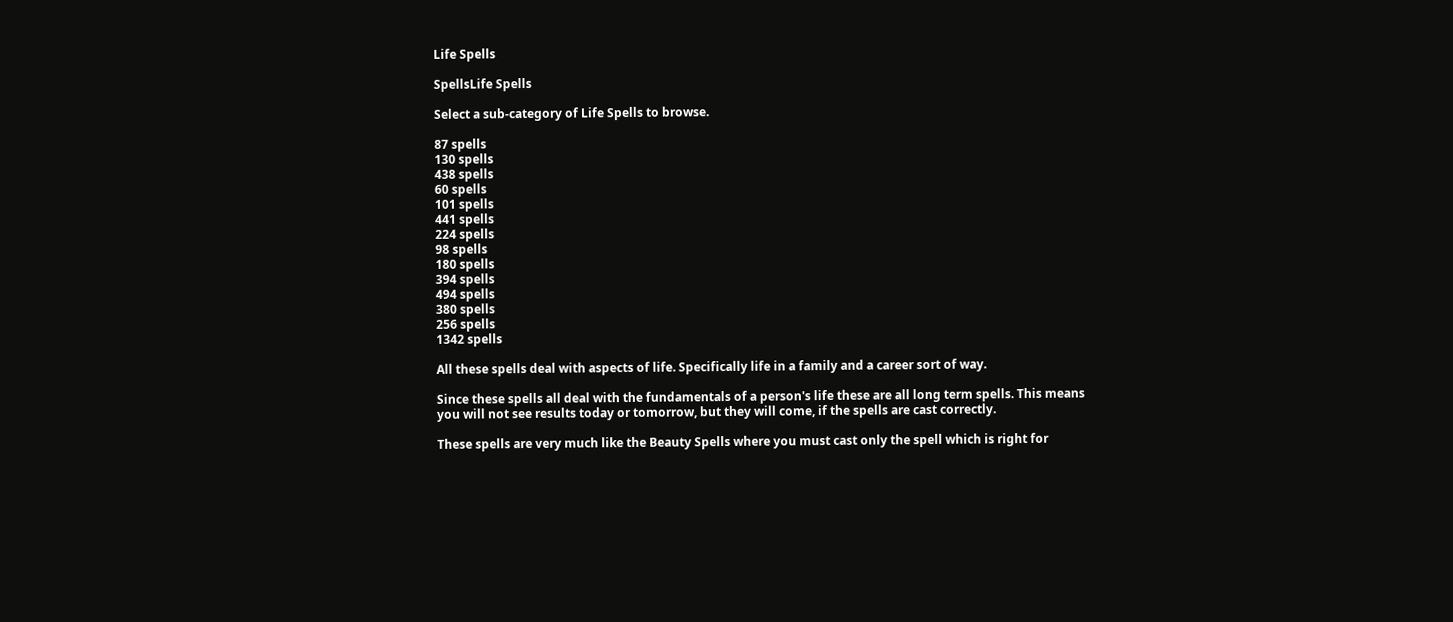Life Spells

SpellsLife Spells

Select a sub-category of Life Spells to browse.

87 spells
130 spells
438 spells
60 spells
101 spells
441 spells
224 spells
98 spells
180 spells
394 spells
494 spells
380 spells
256 spells
1342 spells

All these spells deal with aspects of life. Specifically life in a family and a career sort of way.

Since these spells all deal with the fundamentals of a person's life these are all long term spells. This means you will not see results today or tomorrow, but they will come, if the spells are cast correctly.

These spells are very much like the Beauty Spells where you must cast only the spell which is right for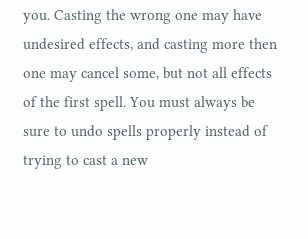you. Casting the wrong one may have undesired effects, and casting more then one may cancel some, but not all effects of the first spell. You must always be sure to undo spells properly instead of trying to cast a new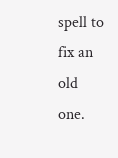spell to fix an old one.